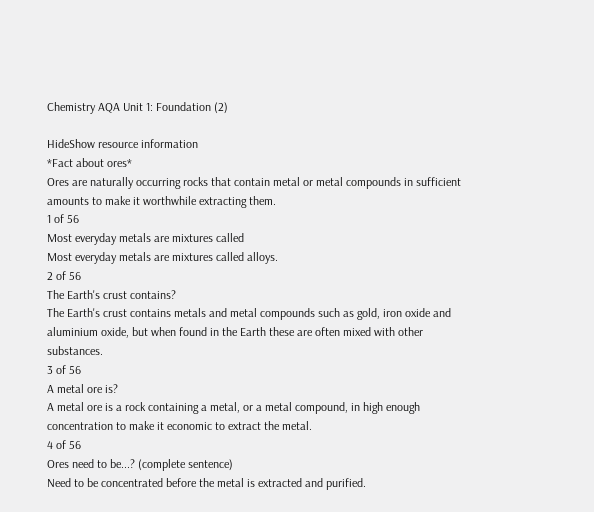Chemistry AQA Unit 1: Foundation (2)

HideShow resource information
*Fact about ores*
Ores are naturally occurring rocks that contain metal or metal compounds in sufficient amounts to make it worthwhile extracting them.
1 of 56
Most everyday metals are mixtures called
Most everyday metals are mixtures called alloys.
2 of 56
The Earth's crust contains?
The Earth's crust contains metals and metal compounds such as gold, iron oxide and aluminium oxide, but when found in the Earth these are often mixed with other substances.
3 of 56
A metal ore is?
A metal ore is a rock containing a metal, or a metal compound, in high enough concentration to make it economic to extract the metal.
4 of 56
Ores need to be...? (complete sentence)
Need to be concentrated before the metal is extracted and purified.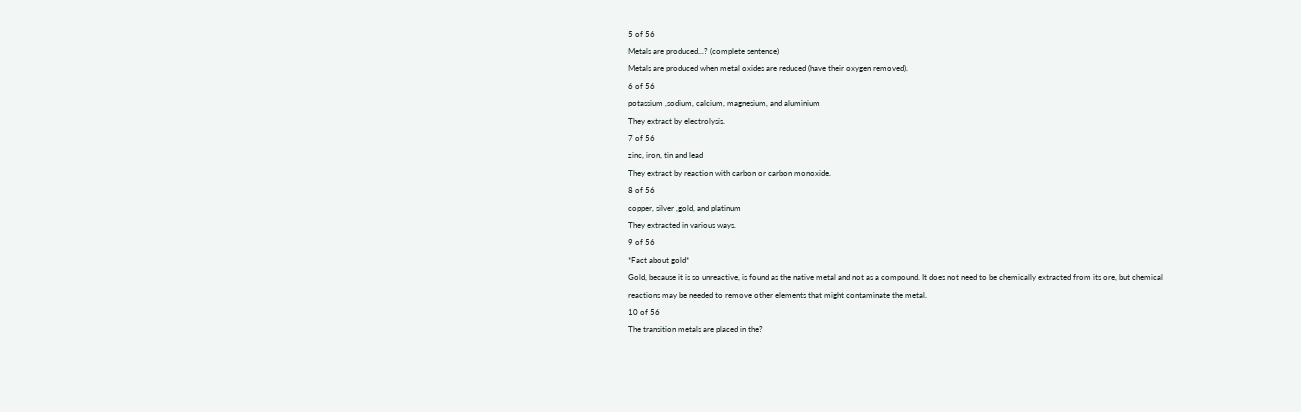5 of 56
Metals are produced...? (complete sentence)
Metals are produced when metal oxides are reduced (have their oxygen removed).
6 of 56
potassium ,sodium, calcium, magnesium, and aluminium
They extract by electrolysis.
7 of 56
zinc, iron, tin and lead
They extract by reaction with carbon or carbon monoxide.
8 of 56
copper, silver ,gold, and platinum
They extracted in various ways.
9 of 56
*Fact about gold*
Gold, because it is so unreactive, is found as the native metal and not as a compound. It does not need to be chemically extracted from its ore, but chemical reactions may be needed to remove other elements that might contaminate the metal.
10 of 56
The transition metals are placed in the?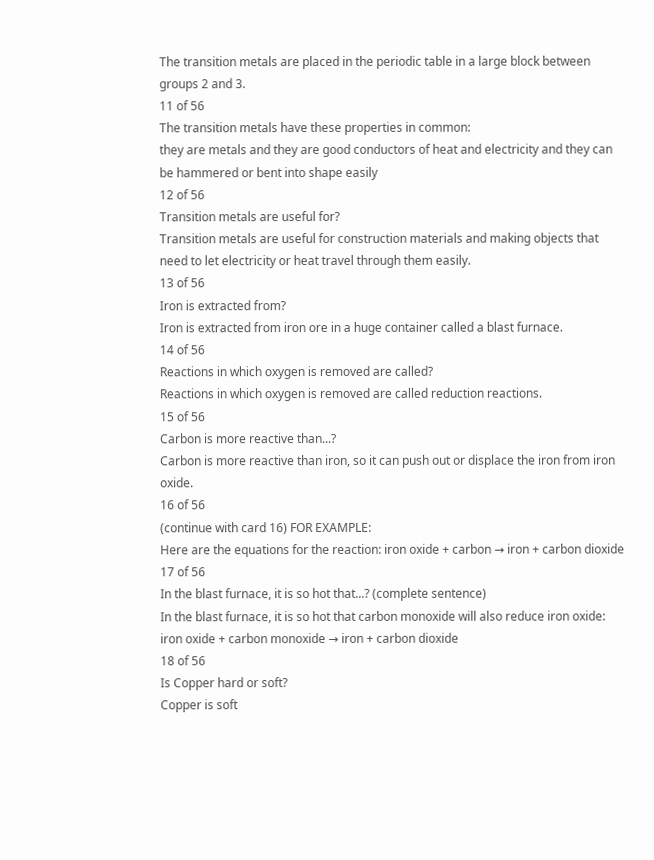The transition metals are placed in the periodic table in a large block between groups 2 and 3.
11 of 56
The transition metals have these properties in common:
they are metals and they are good conductors of heat and electricity and they can be hammered or bent into shape easily
12 of 56
Transition metals are useful for?
Transition metals are useful for construction materials and making objects that need to let electricity or heat travel through them easily.
13 of 56
Iron is extracted from?
Iron is extracted from iron ore in a huge container called a blast furnace.
14 of 56
Reactions in which oxygen is removed are called?
Reactions in which oxygen is removed are called reduction reactions.
15 of 56
Carbon is more reactive than...?
Carbon is more reactive than iron, so it can push out or displace the iron from iron oxide.
16 of 56
(continue with card 16) FOR EXAMPLE:
Here are the equations for the reaction: iron oxide + carbon → iron + carbon dioxide
17 of 56
In the blast furnace, it is so hot that...? (complete sentence)
In the blast furnace, it is so hot that carbon monoxide will also reduce iron oxide: iron oxide + carbon monoxide → iron + carbon dioxide
18 of 56
Is Copper hard or soft?
Copper is soft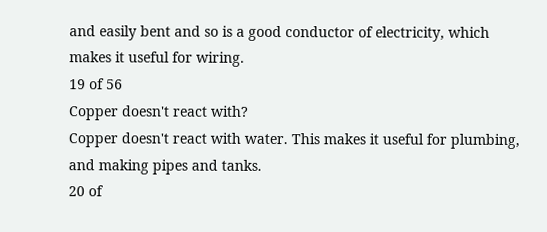and easily bent and so is a good conductor of electricity, which makes it useful for wiring.
19 of 56
Copper doesn't react with?
Copper doesn't react with water. This makes it useful for plumbing, and making pipes and tanks.
20 of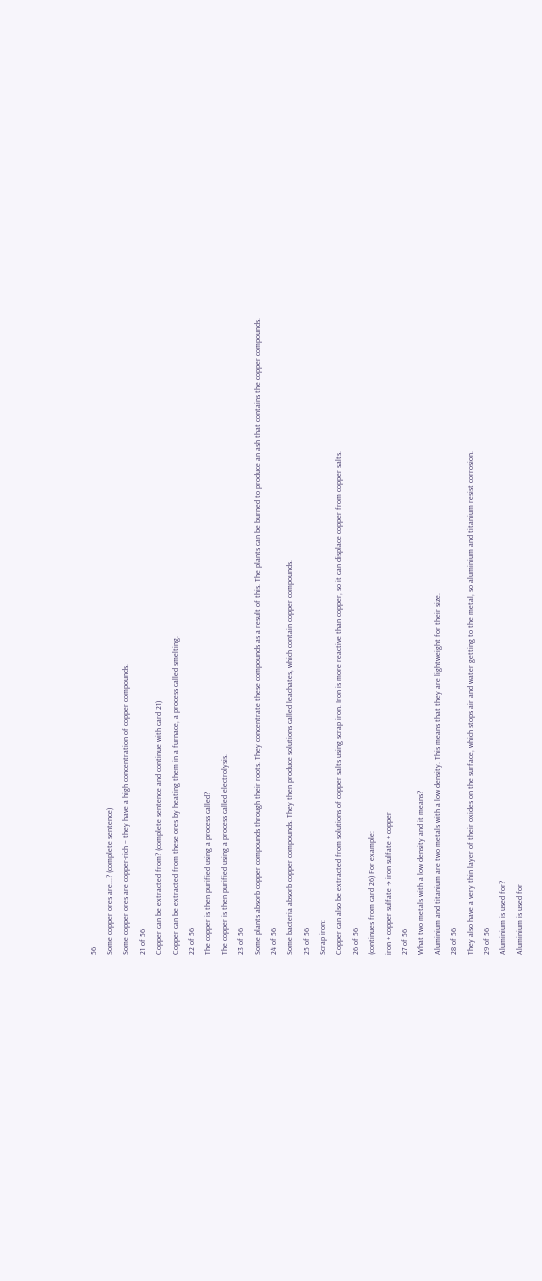56
Some copper ores are...? (complete sentence)
Some copper ores are copper-rich – they have a high concentration of copper compounds.
21 of 56
Copper can be extracted from? (complete sentence and continue with card 21)
Copper can be extracted from these ores by heating them in a furnace, a process called smelting.
22 of 56
The copper is then purified using a process called?
The copper is then purified using a process called electrolysis.
23 of 56
Some plants absorb copper compounds through their roots. They concentrate these compounds as a result of this. The plants can be burned to produce an ash that contains the copper compounds.
24 of 56
Some bacteria absorb copper compounds. They then produce solutions called leachates, which contain copper compounds.
25 of 56
Scrap iron:
Copper can also be extracted from solutions of copper salts using scrap iron. Iron is more reactive than copper, so it can displace copper from copper salts.
26 of 56
(continues from card 26) For example:
iron + copper sulfate → iron sulfate + copper
27 of 56
What two metals with a low density and it means?
Aluminium and titanium are two metals with a low density. This means that they are lightweight for their size.
28 of 56
They also have a very thin layer of their oxides on the surface, which stops air and water getting to the metal, so aluminium and titanium resist corrosion.
29 of 56
Aluminium is used for?
Aluminium is used for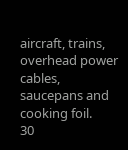aircraft, trains, overhead power cables, saucepans and cooking foil.
30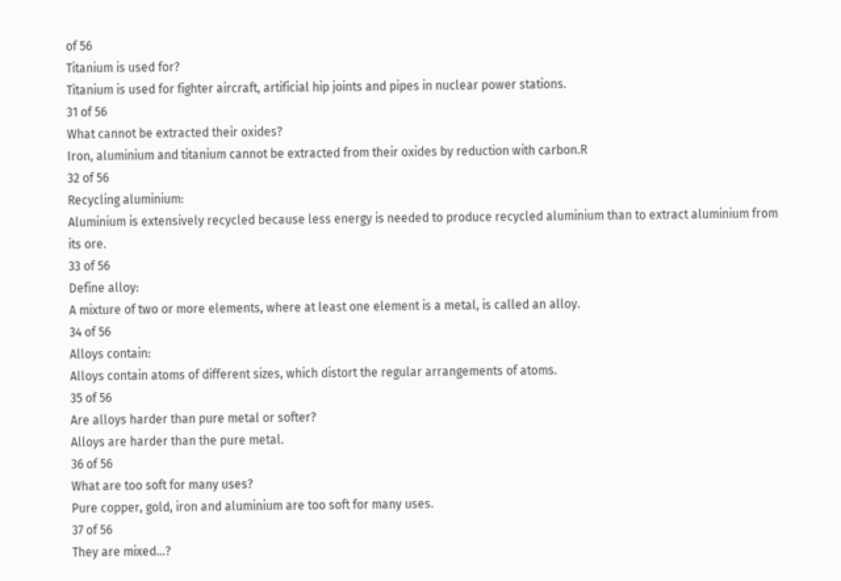of 56
Titanium is used for?
Titanium is used for fighter aircraft, artificial hip joints and pipes in nuclear power stations.
31 of 56
What cannot be extracted their oxides?
Iron, aluminium and titanium cannot be extracted from their oxides by reduction with carbon.R
32 of 56
Recycling aluminium:
Aluminium is extensively recycled because less energy is needed to produce recycled aluminium than to extract aluminium from its ore.
33 of 56
Define alloy:
A mixture of two or more elements, where at least one element is a metal, is called an alloy.
34 of 56
Alloys contain:
Alloys contain atoms of different sizes, which distort the regular arrangements of atoms.
35 of 56
Are alloys harder than pure metal or softer?
Alloys are harder than the pure metal.
36 of 56
What are too soft for many uses?
Pure copper, gold, iron and aluminium are too soft for many uses.
37 of 56
They are mixed...?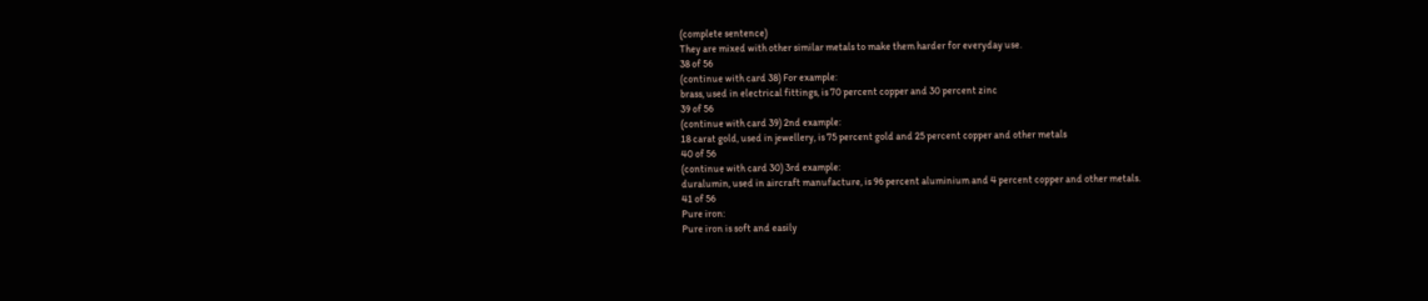(complete sentence)
They are mixed with other similar metals to make them harder for everyday use.
38 of 56
(continue with card 38) For example:
brass, used in electrical fittings, is 70 percent copper and 30 percent zinc
39 of 56
(continue with card 39) 2nd example:
18 carat gold, used in jewellery, is 75 percent gold and 25 percent copper and other metals
40 of 56
(continue with card 30) 3rd example:
duralumin, used in aircraft manufacture, is 96 percent aluminium and 4 percent copper and other metals.
41 of 56
Pure iron:
Pure iron is soft and easily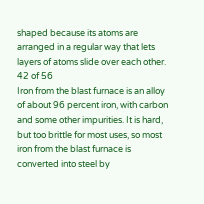shaped because its atoms are arranged in a regular way that lets layers of atoms slide over each other.
42 of 56
Iron from the blast furnace is an alloy of about 96 percent iron, with carbon and some other impurities. It is hard, but too brittle for most uses, so most iron from the blast furnace is converted into steel by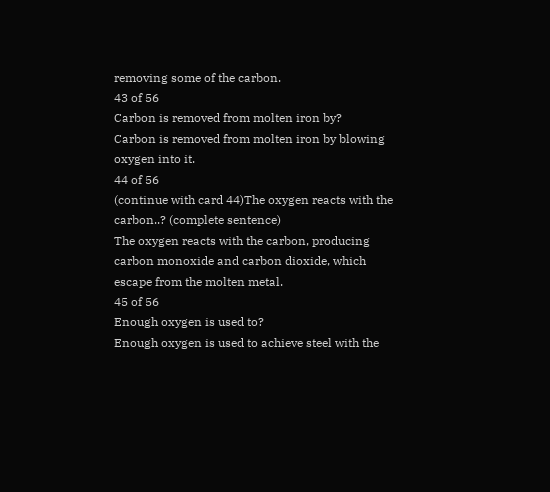removing some of the carbon.
43 of 56
Carbon is removed from molten iron by?
Carbon is removed from molten iron by blowing oxygen into it.
44 of 56
(continue with card 44)The oxygen reacts with the carbon..? (complete sentence)
The oxygen reacts with the carbon, producing carbon monoxide and carbon dioxide, which escape from the molten metal.
45 of 56
Enough oxygen is used to?
Enough oxygen is used to achieve steel with the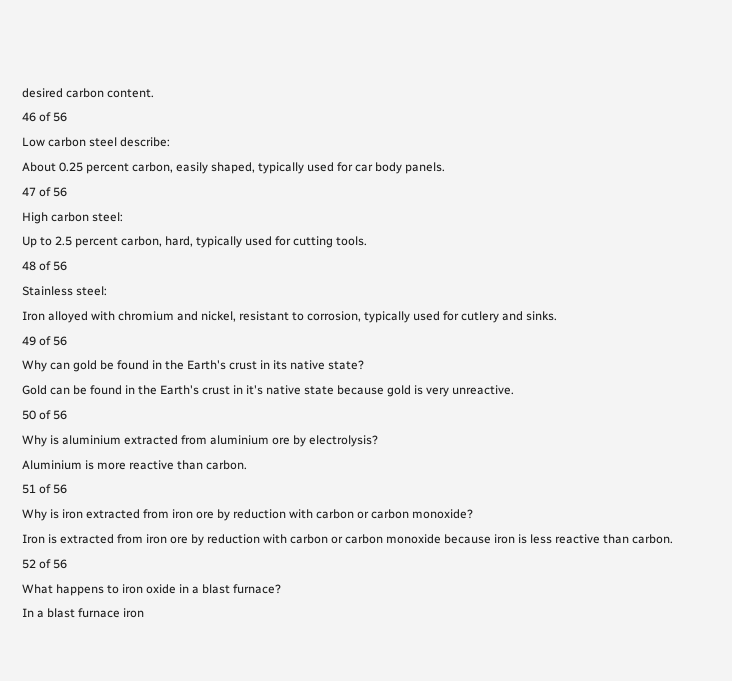desired carbon content.
46 of 56
Low carbon steel describe:
About 0.25 percent carbon, easily shaped, typically used for car body panels.
47 of 56
High carbon steel:
Up to 2.5 percent carbon, hard, typically used for cutting tools.
48 of 56
Stainless steel:
Iron alloyed with chromium and nickel, resistant to corrosion, typically used for cutlery and sinks.
49 of 56
Why can gold be found in the Earth's crust in its native state?
Gold can be found in the Earth's crust in it's native state because gold is very unreactive.
50 of 56
Why is aluminium extracted from aluminium ore by electrolysis?
Aluminium is more reactive than carbon.
51 of 56
Why is iron extracted from iron ore by reduction with carbon or carbon monoxide?
Iron is extracted from iron ore by reduction with carbon or carbon monoxide because iron is less reactive than carbon.
52 of 56
What happens to iron oxide in a blast furnace?
In a blast furnace iron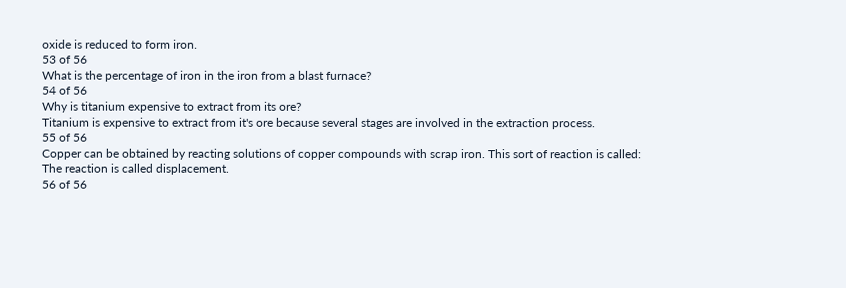oxide is reduced to form iron.
53 of 56
What is the percentage of iron in the iron from a blast furnace?
54 of 56
Why is titanium expensive to extract from its ore?
Titanium is expensive to extract from it's ore because several stages are involved in the extraction process.
55 of 56
Copper can be obtained by reacting solutions of copper compounds with scrap iron. This sort of reaction is called:
The reaction is called displacement.
56 of 56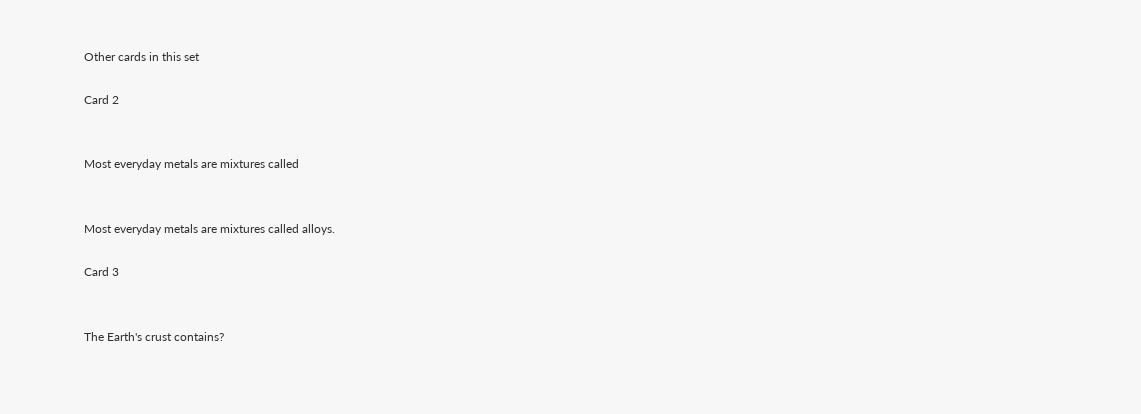Other cards in this set

Card 2


Most everyday metals are mixtures called


Most everyday metals are mixtures called alloys.

Card 3


The Earth's crust contains?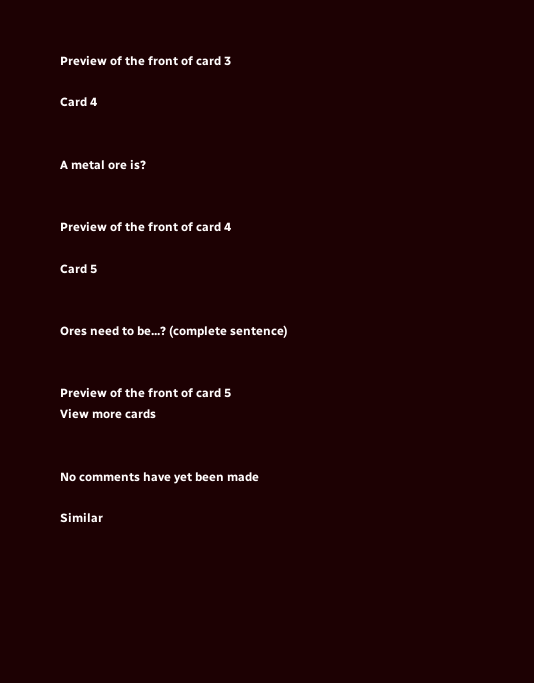Preview of the front of card 3

Card 4


A metal ore is?


Preview of the front of card 4

Card 5


Ores need to be...? (complete sentence)


Preview of the front of card 5
View more cards


No comments have yet been made

Similar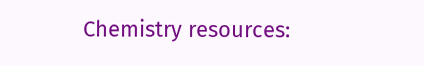Chemistry resources: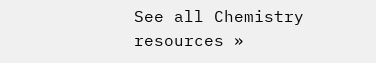See all Chemistry resources »